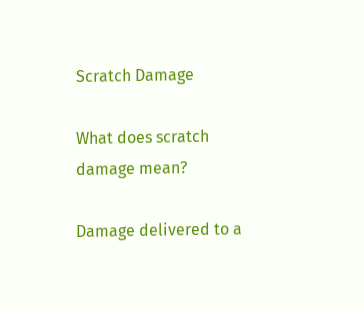Scratch Damage

What does scratch damage mean?

Damage delivered to a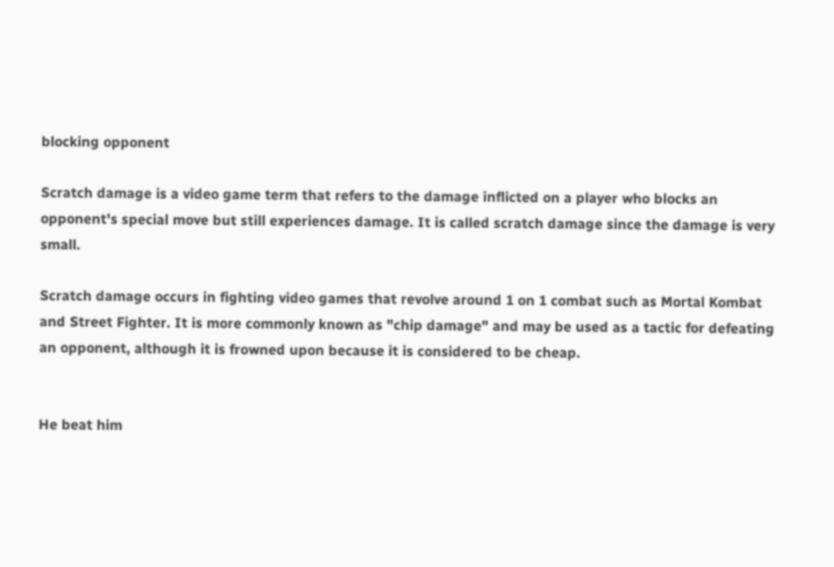blocking opponent

Scratch damage is a video game term that refers to the damage inflicted on a player who blocks an opponent's special move but still experiences damage. It is called scratch damage since the damage is very small.

Scratch damage occurs in fighting video games that revolve around 1 on 1 combat such as Mortal Kombat and Street Fighter. It is more commonly known as "chip damage" and may be used as a tactic for defeating an opponent, although it is frowned upon because it is considered to be cheap.


He beat him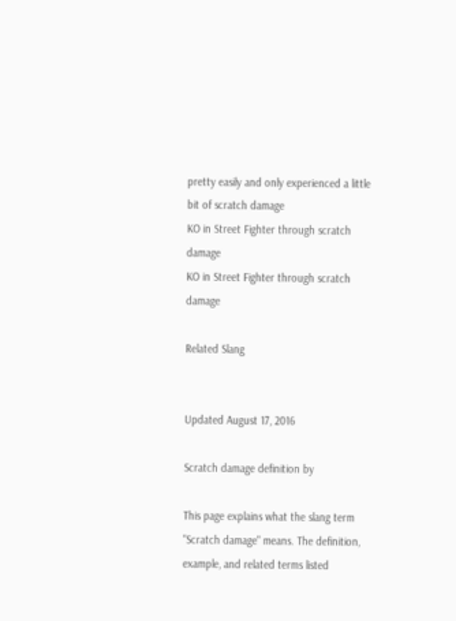pretty easily and only experienced a little bit of scratch damage
KO in Street Fighter through scratch damage
KO in Street Fighter through scratch damage

Related Slang


Updated August 17, 2016

Scratch damage definition by

This page explains what the slang term "Scratch damage" means. The definition, example, and related terms listed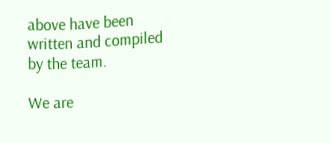above have been written and compiled by the team.

We are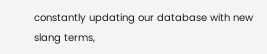constantly updating our database with new slang terms,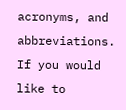acronyms, and abbreviations. If you would like to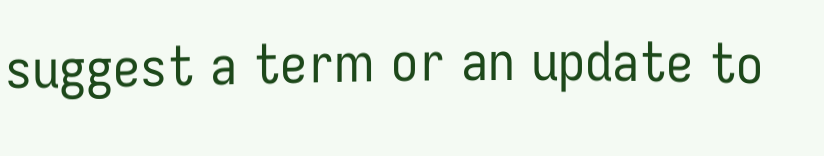suggest a term or an update to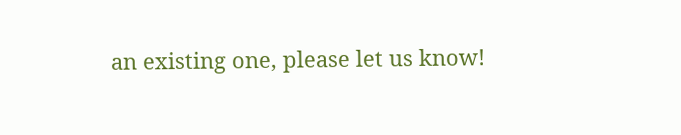an existing one, please let us know!